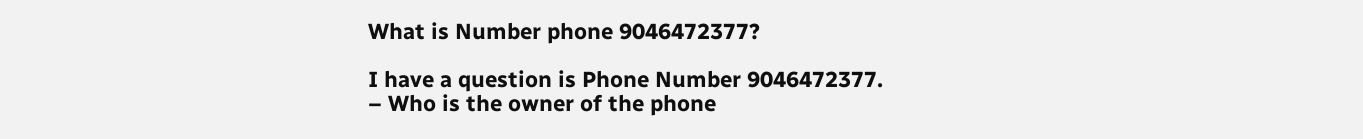What is Number phone 9046472377?

I have a question is Phone Number 9046472377.
– Who is the owner of the phone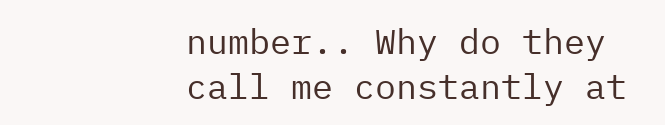number.. Why do they call me constantly at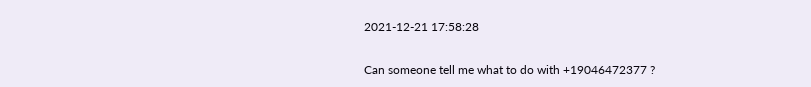2021-12-21 17:58:28

Can someone tell me what to do with +19046472377 ?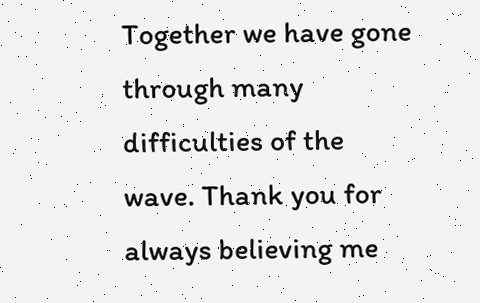Together we have gone through many difficulties of the wave. Thank you for always believing me